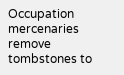Occupation mercenaries remove tombstones to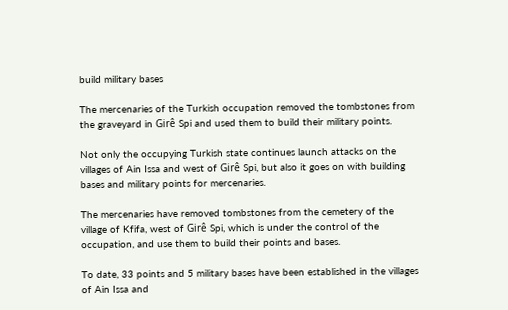build military bases

The mercenaries of the Turkish occupation removed the tombstones from the graveyard in Girê Spi and used them to build their military points.

Not only the occupying Turkish state continues launch attacks on the villages of Ain Issa and west of Girê Spi, but also it goes on with building bases and military points for mercenaries.

The mercenaries have removed tombstones from the cemetery of the village of Kfifa, west of Girê Spi, which is under the control of the occupation, and use them to build their points and bases.

To date, 33 points and 5 military bases have been established in the villages of Ain Issa and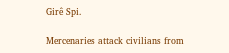Girê Spi.

Mercenaries attack civilians from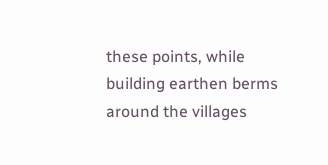these points, while building earthen berms around the villages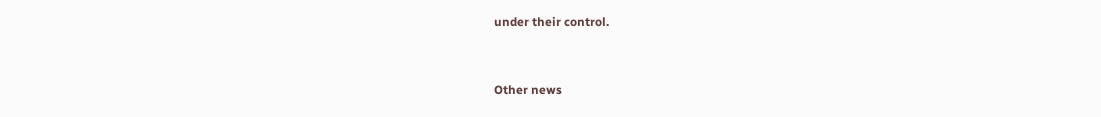under their control.


Other news